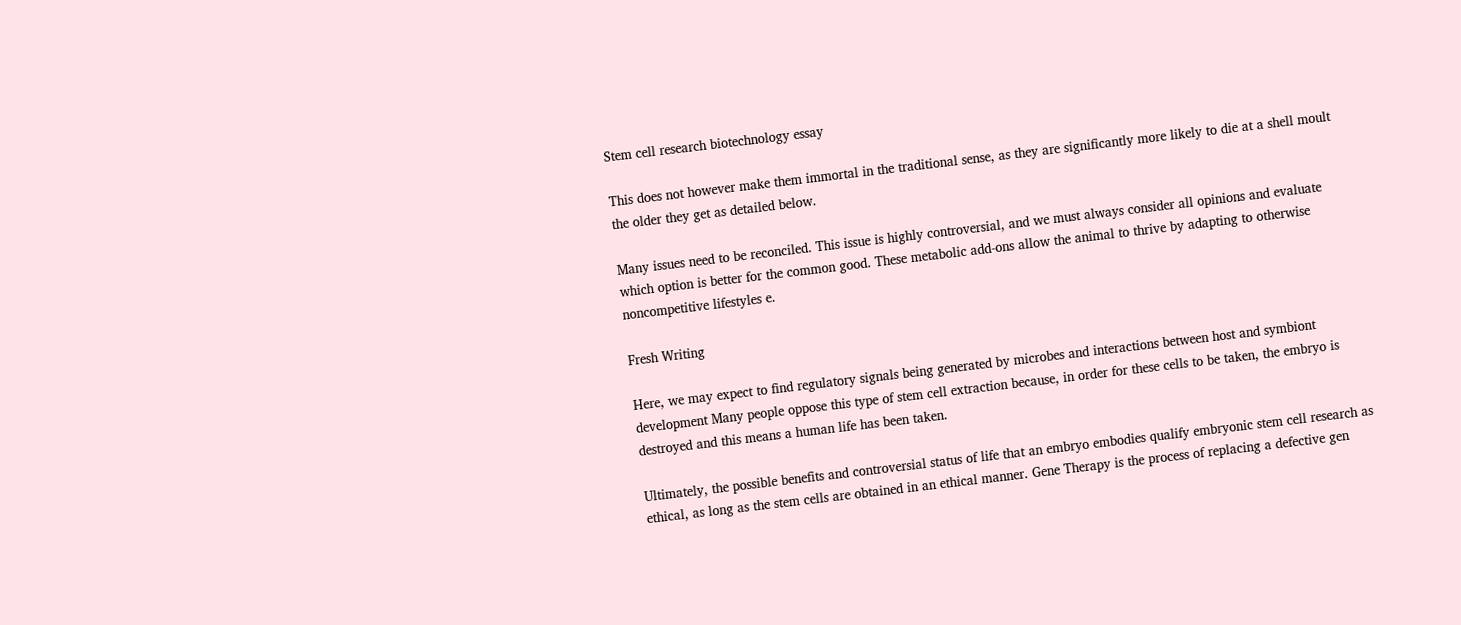Stem cell research biotechnology essay

This does not however make them immortal in the traditional sense, as they are significantly more likely to die at a shell moult the older they get as detailed below.

Many issues need to be reconciled. This issue is highly controversial, and we must always consider all opinions and evaluate which option is better for the common good. These metabolic add-ons allow the animal to thrive by adapting to otherwise noncompetitive lifestyles e.

Fresh Writing

Here, we may expect to find regulatory signals being generated by microbes and interactions between host and symbiont development Many people oppose this type of stem cell extraction because, in order for these cells to be taken, the embryo is destroyed and this means a human life has been taken.

Ultimately, the possible benefits and controversial status of life that an embryo embodies qualify embryonic stem cell research as ethical, as long as the stem cells are obtained in an ethical manner. Gene Therapy is the process of replacing a defective gen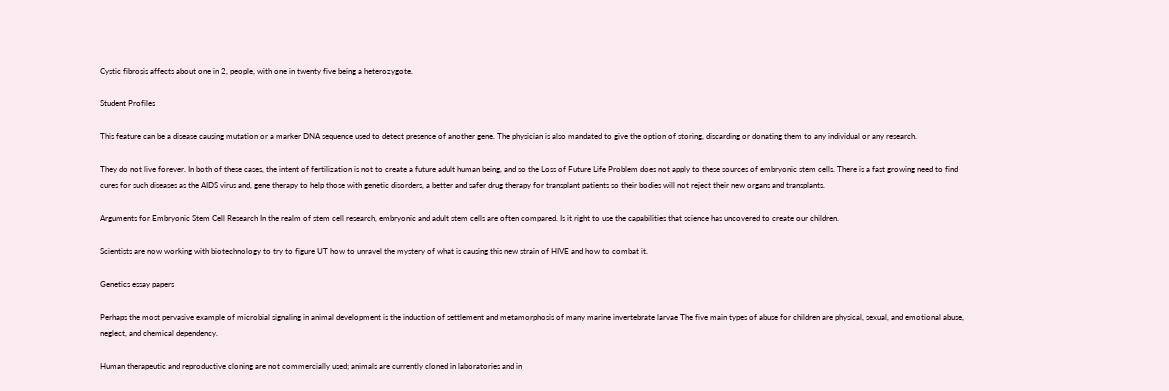Cystic fibrosis affects about one in 2, people, with one in twenty five being a heterozygote.

Student Profiles

This feature can be a disease causing mutation or a marker DNA sequence used to detect presence of another gene. The physician is also mandated to give the option of storing, discarding or donating them to any individual or any research.

They do not live forever. In both of these cases, the intent of fertilization is not to create a future adult human being, and so the Loss of Future Life Problem does not apply to these sources of embryonic stem cells. There is a fast growing need to find cures for such diseases as the AIDS virus and, gene therapy to help those with genetic disorders, a better and safer drug therapy for transplant patients so their bodies will not reject their new organs and transplants.

Arguments for Embryonic Stem Cell Research In the realm of stem cell research, embryonic and adult stem cells are often compared. Is it right to use the capabilities that science has uncovered to create our children.

Scientists are now working with biotechnology to try to figure UT how to unravel the mystery of what is causing this new strain of HIVE and how to combat it.

Genetics essay papers

Perhaps the most pervasive example of microbial signaling in animal development is the induction of settlement and metamorphosis of many marine invertebrate larvae The five main types of abuse for children are physical, sexual, and emotional abuse, neglect, and chemical dependency.

Human therapeutic and reproductive cloning are not commercially used; animals are currently cloned in laboratories and in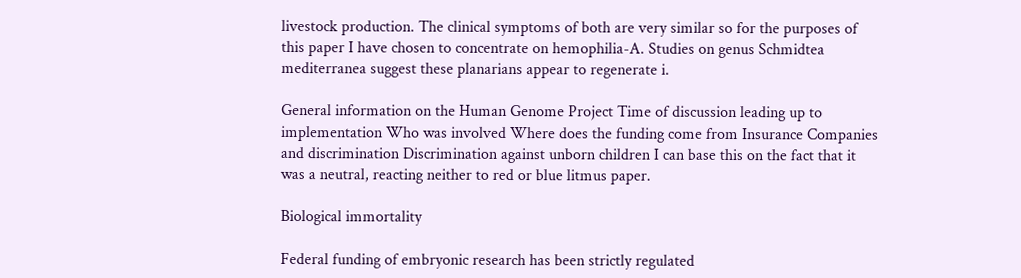livestock production. The clinical symptoms of both are very similar so for the purposes of this paper I have chosen to concentrate on hemophilia-A. Studies on genus Schmidtea mediterranea suggest these planarians appear to regenerate i.

General information on the Human Genome Project Time of discussion leading up to implementation Who was involved Where does the funding come from Insurance Companies and discrimination Discrimination against unborn children I can base this on the fact that it was a neutral, reacting neither to red or blue litmus paper.

Biological immortality

Federal funding of embryonic research has been strictly regulated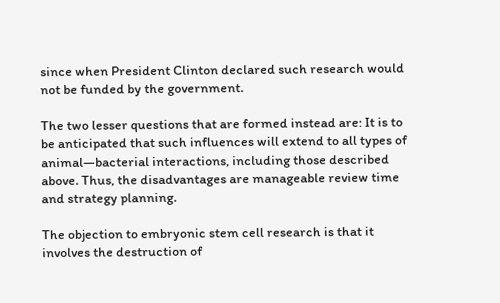since when President Clinton declared such research would not be funded by the government.

The two lesser questions that are formed instead are: It is to be anticipated that such influences will extend to all types of animal—bacterial interactions, including those described above. Thus, the disadvantages are manageable review time and strategy planning.

The objection to embryonic stem cell research is that it involves the destruction of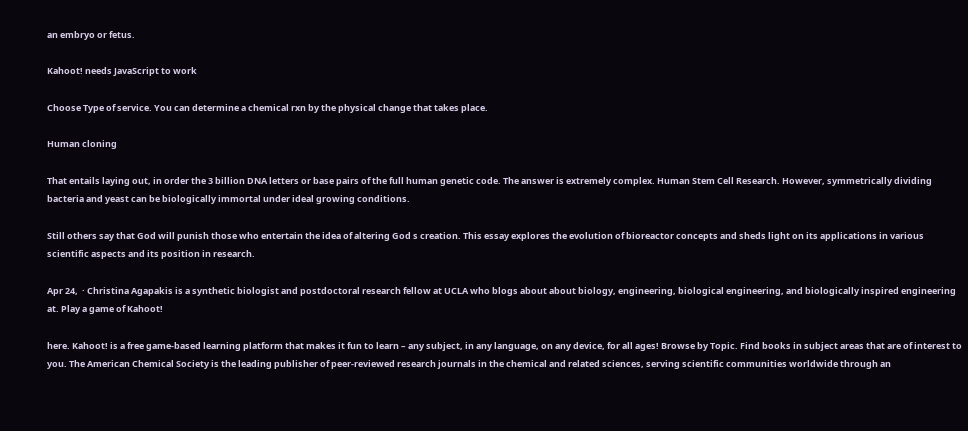an embryo or fetus.

Kahoot! needs JavaScript to work

Choose Type of service. You can determine a chemical rxn by the physical change that takes place.

Human cloning

That entails laying out, in order the 3 billion DNA letters or base pairs of the full human genetic code. The answer is extremely complex. Human Stem Cell Research. However, symmetrically dividing bacteria and yeast can be biologically immortal under ideal growing conditions.

Still others say that God will punish those who entertain the idea of altering God s creation. This essay explores the evolution of bioreactor concepts and sheds light on its applications in various scientific aspects and its position in research.

Apr 24,  · Christina Agapakis is a synthetic biologist and postdoctoral research fellow at UCLA who blogs about about biology, engineering, biological engineering, and biologically inspired engineering at. Play a game of Kahoot!

here. Kahoot! is a free game-based learning platform that makes it fun to learn – any subject, in any language, on any device, for all ages! Browse by Topic. Find books in subject areas that are of interest to you. The American Chemical Society is the leading publisher of peer-reviewed research journals in the chemical and related sciences, serving scientific communities worldwide through an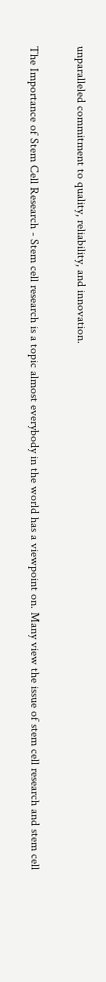unparalleled commitment to quality, reliability, and innovation.

The Importance of Stem Cell Research - Stem cell research is a topic almost everybody in the world has a viewpoint on. Many view the issue of stem cell research and stem cell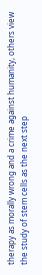therapy as morally wrong and a crime against humanity, others view the study of stem cells as the next step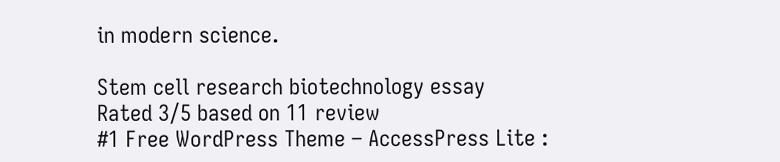in modern science.

Stem cell research biotechnology essay
Rated 3/5 based on 11 review
#1 Free WordPress Theme – AccessPress Lite :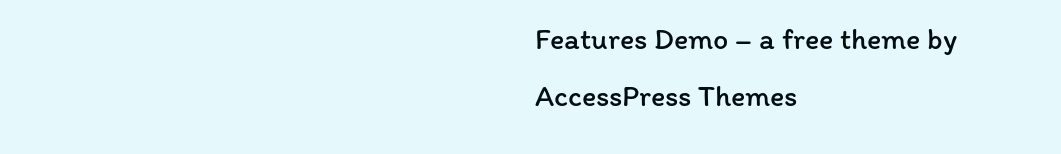Features Demo – a free theme by AccessPress Themes